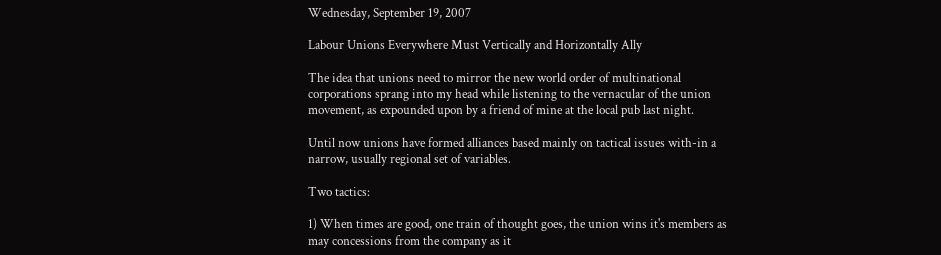Wednesday, September 19, 2007

Labour Unions Everywhere Must Vertically and Horizontally Ally

The idea that unions need to mirror the new world order of multinational corporations sprang into my head while listening to the vernacular of the union movement, as expounded upon by a friend of mine at the local pub last night.

Until now unions have formed alliances based mainly on tactical issues with-in a narrow, usually regional set of variables.

Two tactics:

1) When times are good, one train of thought goes, the union wins it's members as may concessions from the company as it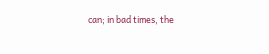can; in bad times, the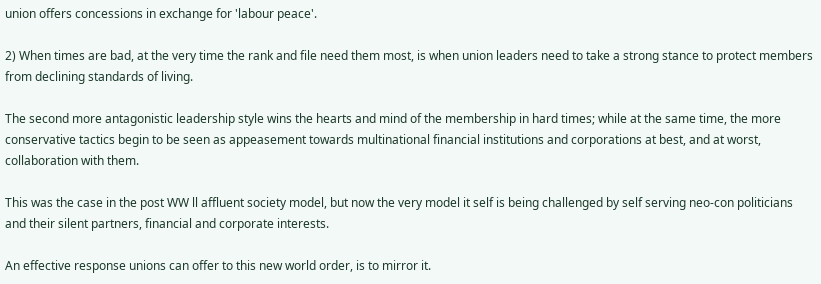union offers concessions in exchange for 'labour peace'.

2) When times are bad, at the very time the rank and file need them most, is when union leaders need to take a strong stance to protect members from declining standards of living.

The second more antagonistic leadership style wins the hearts and mind of the membership in hard times; while at the same time, the more conservative tactics begin to be seen as appeasement towards multinational financial institutions and corporations at best, and at worst, collaboration with them.

This was the case in the post WW ll affluent society model, but now the very model it self is being challenged by self serving neo-con politicians and their silent partners, financial and corporate interests.

An effective response unions can offer to this new world order, is to mirror it.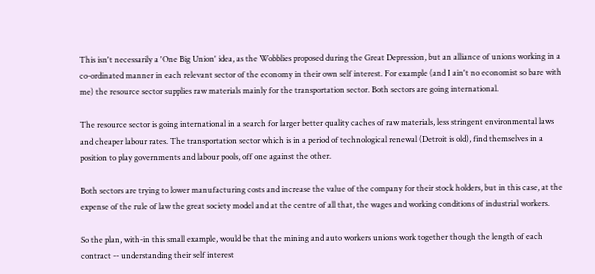This isn't necessarily a 'One Big Union' idea, as the Wobblies proposed during the Great Depression, but an alliance of unions working in a co-ordinated manner in each relevant sector of the economy in their own self interest. For example (and I ain't no economist so bare with me) the resource sector supplies raw materials mainly for the transportation sector. Both sectors are going international.

The resource sector is going international in a search for larger better quality caches of raw materials, less stringent environmental laws and cheaper labour rates. The transportation sector which is in a period of technological renewal (Detroit is old), find themselves in a position to play governments and labour pools, off one against the other.

Both sectors are trying to lower manufacturing costs and increase the value of the company for their stock holders, but in this case, at the expense of the rule of law the great society model and at the centre of all that, the wages and working conditions of industrial workers.

So the plan, with-in this small example, would be that the mining and auto workers unions work together though the length of each contract -- understanding their self interest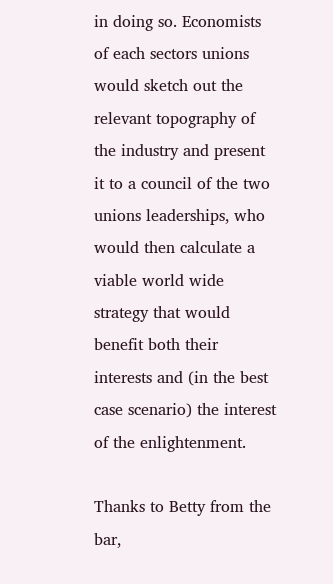in doing so. Economists of each sectors unions would sketch out the relevant topography of the industry and present it to a council of the two unions leaderships, who would then calculate a viable world wide strategy that would benefit both their interests and (in the best case scenario) the interest of the enlightenment.

Thanks to Betty from the bar,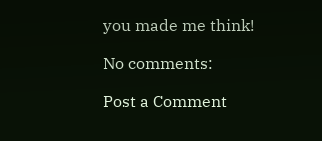you made me think!

No comments:

Post a Comment